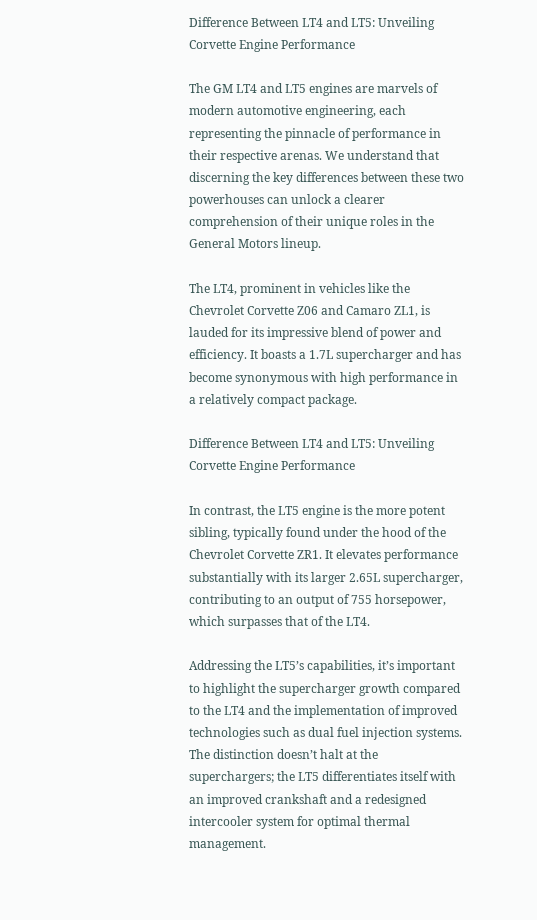Difference Between LT4 and LT5: Unveiling Corvette Engine Performance

The GM LT4 and LT5 engines are marvels of modern automotive engineering, each representing the pinnacle of performance in their respective arenas. We understand that discerning the key differences between these two powerhouses can unlock a clearer comprehension of their unique roles in the General Motors lineup.

The LT4, prominent in vehicles like the Chevrolet Corvette Z06 and Camaro ZL1, is lauded for its impressive blend of power and efficiency. It boasts a 1.7L supercharger and has become synonymous with high performance in a relatively compact package.

Difference Between LT4 and LT5: Unveiling Corvette Engine Performance

In contrast, the LT5 engine is the more potent sibling, typically found under the hood of the Chevrolet Corvette ZR1. It elevates performance substantially with its larger 2.65L supercharger, contributing to an output of 755 horsepower, which surpasses that of the LT4.

Addressing the LT5’s capabilities, it’s important to highlight the supercharger growth compared to the LT4 and the implementation of improved technologies such as dual fuel injection systems. The distinction doesn’t halt at the superchargers; the LT5 differentiates itself with an improved crankshaft and a redesigned intercooler system for optimal thermal management.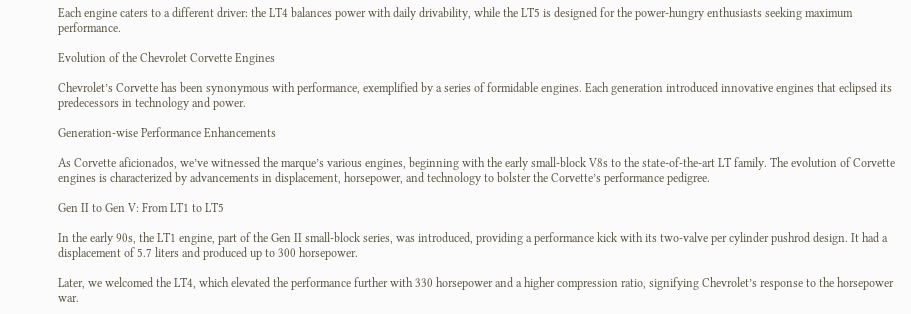Each engine caters to a different driver: the LT4 balances power with daily drivability, while the LT5 is designed for the power-hungry enthusiasts seeking maximum performance.

Evolution of the Chevrolet Corvette Engines

Chevrolet’s Corvette has been synonymous with performance, exemplified by a series of formidable engines. Each generation introduced innovative engines that eclipsed its predecessors in technology and power.

Generation-wise Performance Enhancements

As Corvette aficionados, we’ve witnessed the marque’s various engines, beginning with the early small-block V8s to the state-of-the-art LT family. The evolution of Corvette engines is characterized by advancements in displacement, horsepower, and technology to bolster the Corvette’s performance pedigree.

Gen II to Gen V: From LT1 to LT5

In the early 90s, the LT1 engine, part of the Gen II small-block series, was introduced, providing a performance kick with its two-valve per cylinder pushrod design. It had a displacement of 5.7 liters and produced up to 300 horsepower.

Later, we welcomed the LT4, which elevated the performance further with 330 horsepower and a higher compression ratio, signifying Chevrolet’s response to the horsepower war.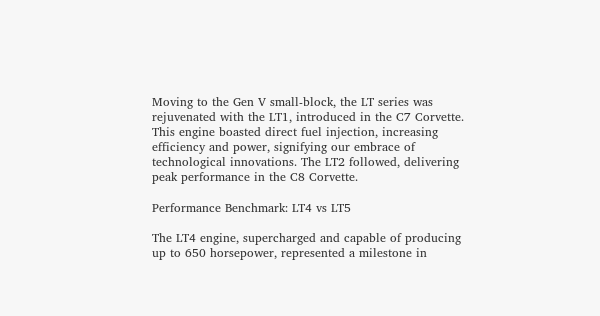Moving to the Gen V small-block, the LT series was rejuvenated with the LT1, introduced in the C7 Corvette. This engine boasted direct fuel injection, increasing efficiency and power, signifying our embrace of technological innovations. The LT2 followed, delivering peak performance in the C8 Corvette.

Performance Benchmark: LT4 vs LT5

The LT4 engine, supercharged and capable of producing up to 650 horsepower, represented a milestone in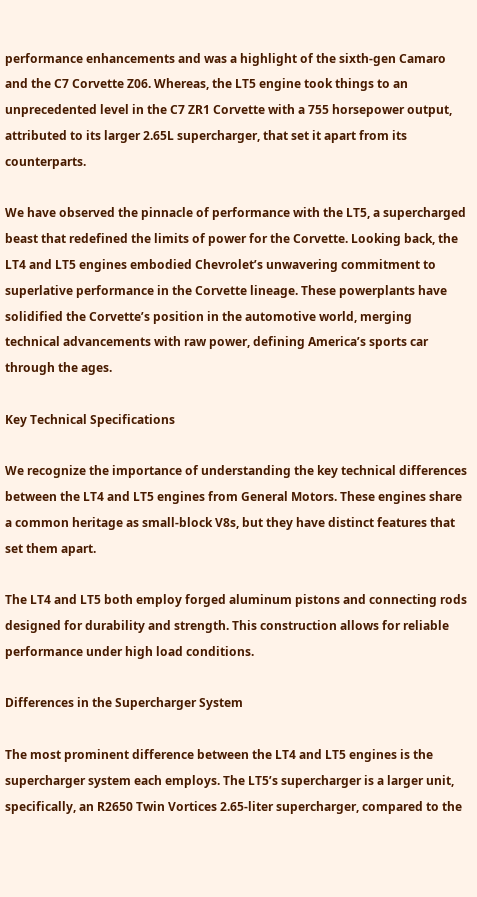performance enhancements and was a highlight of the sixth-gen Camaro and the C7 Corvette Z06. Whereas, the LT5 engine took things to an unprecedented level in the C7 ZR1 Corvette with a 755 horsepower output, attributed to its larger 2.65L supercharger, that set it apart from its counterparts.

We have observed the pinnacle of performance with the LT5, a supercharged beast that redefined the limits of power for the Corvette. Looking back, the LT4 and LT5 engines embodied Chevrolet’s unwavering commitment to superlative performance in the Corvette lineage. These powerplants have solidified the Corvette’s position in the automotive world, merging technical advancements with raw power, defining America’s sports car through the ages.

Key Technical Specifications

We recognize the importance of understanding the key technical differences between the LT4 and LT5 engines from General Motors. These engines share a common heritage as small-block V8s, but they have distinct features that set them apart.

The LT4 and LT5 both employ forged aluminum pistons and connecting rods designed for durability and strength. This construction allows for reliable performance under high load conditions.

Differences in the Supercharger System

The most prominent difference between the LT4 and LT5 engines is the supercharger system each employs. The LT5’s supercharger is a larger unit, specifically, an R2650 Twin Vortices 2.65-liter supercharger, compared to the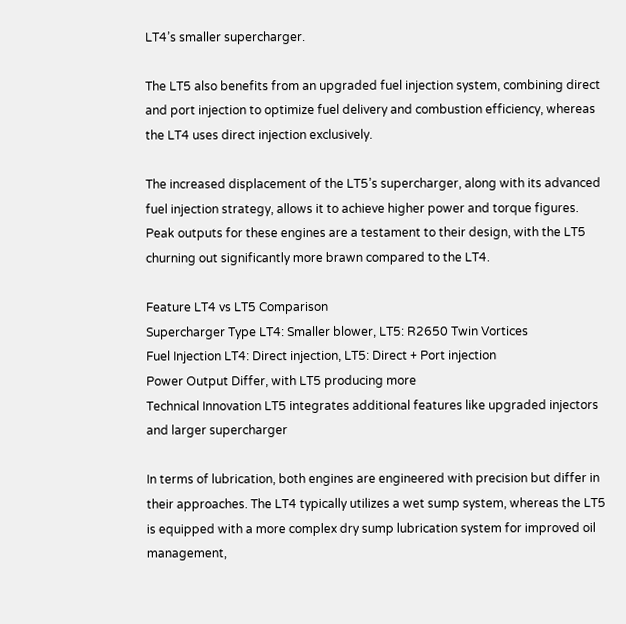LT4’s smaller supercharger.

The LT5 also benefits from an upgraded fuel injection system, combining direct and port injection to optimize fuel delivery and combustion efficiency, whereas the LT4 uses direct injection exclusively.

The increased displacement of the LT5’s supercharger, along with its advanced fuel injection strategy, allows it to achieve higher power and torque figures. Peak outputs for these engines are a testament to their design, with the LT5 churning out significantly more brawn compared to the LT4.

Feature LT4 vs LT5 Comparison
Supercharger Type LT4: Smaller blower, LT5: R2650 Twin Vortices
Fuel Injection LT4: Direct injection, LT5: Direct + Port injection
Power Output Differ, with LT5 producing more
Technical Innovation LT5 integrates additional features like upgraded injectors and larger supercharger

In terms of lubrication, both engines are engineered with precision but differ in their approaches. The LT4 typically utilizes a wet sump system, whereas the LT5 is equipped with a more complex dry sump lubrication system for improved oil management,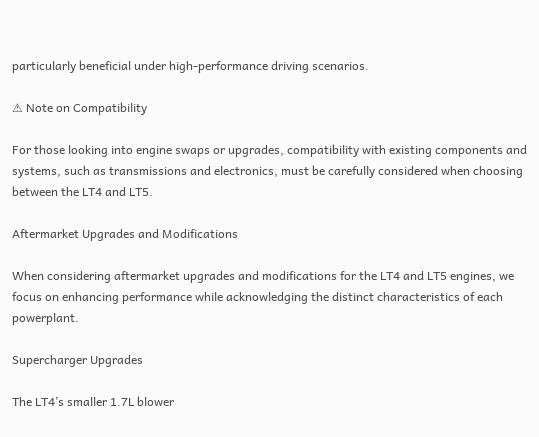particularly beneficial under high-performance driving scenarios.

⚠ Note on Compatibility

For those looking into engine swaps or upgrades, compatibility with existing components and systems, such as transmissions and electronics, must be carefully considered when choosing between the LT4 and LT5.

Aftermarket Upgrades and Modifications

When considering aftermarket upgrades and modifications for the LT4 and LT5 engines, we focus on enhancing performance while acknowledging the distinct characteristics of each powerplant.

Supercharger Upgrades

The LT4’s smaller 1.7L blower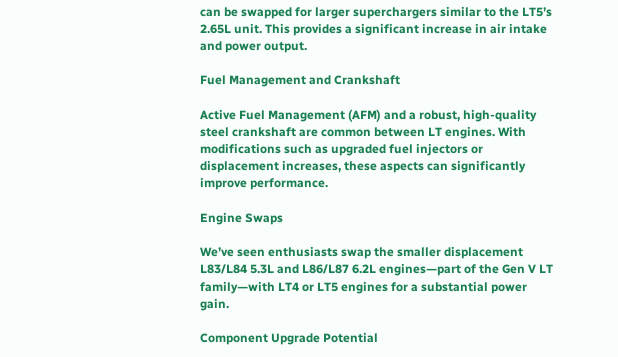can be swapped for larger superchargers similar to the LT5’s 2.65L unit. This provides a significant increase in air intake and power output.

Fuel Management and Crankshaft

Active Fuel Management (AFM) and a robust, high-quality steel crankshaft are common between LT engines. With modifications such as upgraded fuel injectors or displacement increases, these aspects can significantly improve performance.

Engine Swaps

We’ve seen enthusiasts swap the smaller displacement L83/L84 5.3L and L86/L87 6.2L engines—part of the Gen V LT family—with LT4 or LT5 engines for a substantial power gain.

Component Upgrade Potential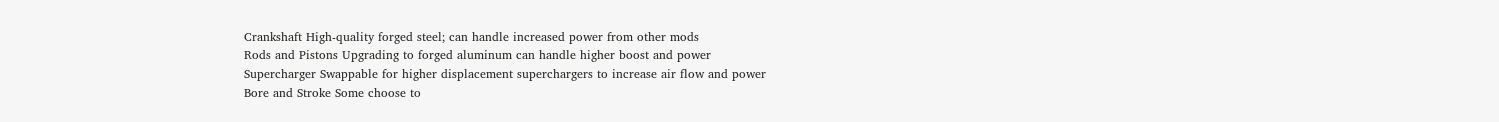Crankshaft High-quality forged steel; can handle increased power from other mods
Rods and Pistons Upgrading to forged aluminum can handle higher boost and power
Supercharger Swappable for higher displacement superchargers to increase air flow and power
Bore and Stroke Some choose to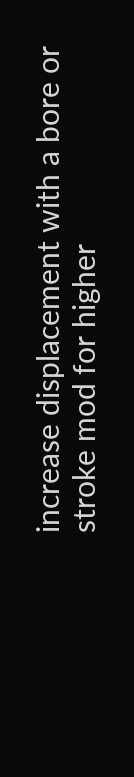increase displacement with a bore or stroke mod for higher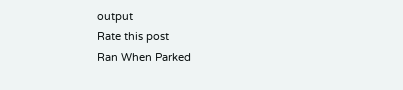output
Rate this post
Ran When Parked